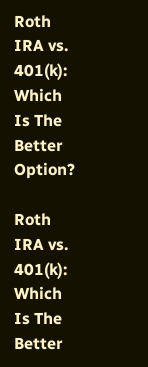Roth IRA vs. 401(k): Which Is The Better Option?

Roth IRA vs. 401(k): Which Is The Better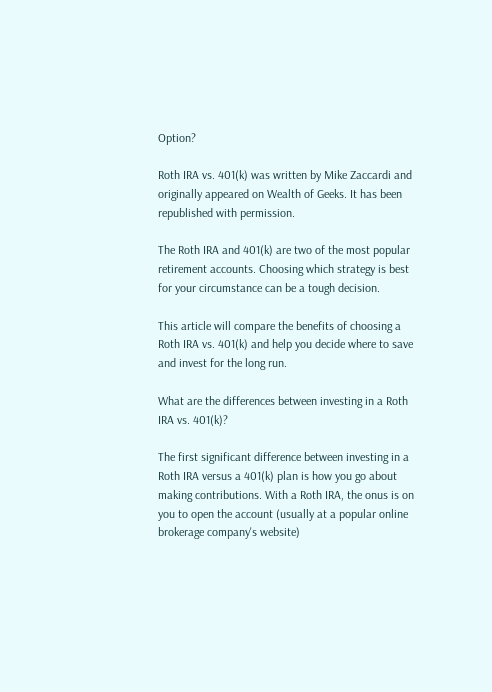Option?

Roth IRA vs. 401(k) was written by Mike Zaccardi and originally appeared on Wealth of Geeks. It has been republished with permission.

The Roth IRA and 401(k) are two of the most popular retirement accounts. Choosing which strategy is best for your circumstance can be a tough decision.

This article will compare the benefits of choosing a Roth IRA vs. 401(k) and help you decide where to save and invest for the long run.

What are the differences between investing in a Roth IRA vs. 401(k)?

The first significant difference between investing in a Roth IRA versus a 401(k) plan is how you go about making contributions. With a Roth IRA, the onus is on you to open the account (usually at a popular online brokerage company's website)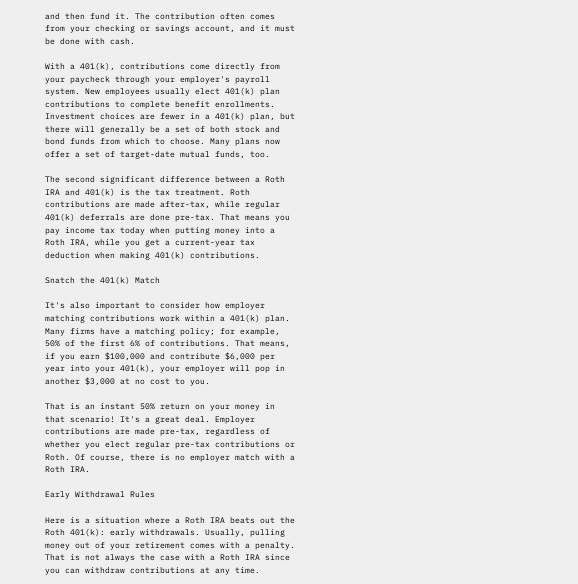and then fund it. The contribution often comes from your checking or savings account, and it must be done with cash.

With a 401(k), contributions come directly from your paycheck through your employer's payroll system. New employees usually elect 401(k) plan contributions to complete benefit enrollments. Investment choices are fewer in a 401(k) plan, but there will generally be a set of both stock and bond funds from which to choose. Many plans now offer a set of target-date mutual funds, too.

The second significant difference between a Roth IRA and 401(k) is the tax treatment. Roth contributions are made after-tax, while regular 401(k) deferrals are done pre-tax. That means you pay income tax today when putting money into a Roth IRA, while you get a current-year tax deduction when making 401(k) contributions.

Snatch the 401(k) Match

It's also important to consider how employer matching contributions work within a 401(k) plan. Many firms have a matching policy; for example, 50% of the first 6% of contributions. That means, if you earn $100,000 and contribute $6,000 per year into your 401(k), your employer will pop in another $3,000 at no cost to you.

That is an instant 50% return on your money in that scenario! It's a great deal. Employer contributions are made pre-tax, regardless of whether you elect regular pre-tax contributions or Roth. Of course, there is no employer match with a Roth IRA.

Early Withdrawal Rules

Here is a situation where a Roth IRA beats out the Roth 401(k): early withdrawals. Usually, pulling money out of your retirement comes with a penalty. That is not always the case with a Roth IRA since you can withdraw contributions at any time.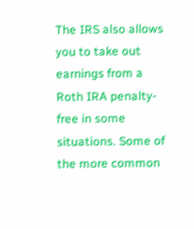The IRS also allows you to take out earnings from a Roth IRA penalty-free in some situations. Some of the more common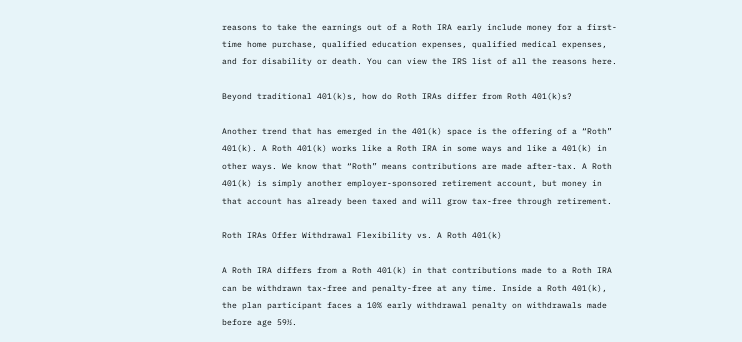reasons to take the earnings out of a Roth IRA early include money for a first-time home purchase, qualified education expenses, qualified medical expenses, and for disability or death. You can view the IRS list of all the reasons here.

Beyond traditional 401(k)s, how do Roth IRAs differ from Roth 401(k)s?

Another trend that has emerged in the 401(k) space is the offering of a “Roth” 401(k). A Roth 401(k) works like a Roth IRA in some ways and like a 401(k) in other ways. We know that “Roth” means contributions are made after-tax. A Roth 401(k) is simply another employer-sponsored retirement account, but money in that account has already been taxed and will grow tax-free through retirement.

Roth IRAs Offer Withdrawal Flexibility vs. A Roth 401(k)

A Roth IRA differs from a Roth 401(k) in that contributions made to a Roth IRA can be withdrawn tax-free and penalty-free at any time. Inside a Roth 401(k), the plan participant faces a 10% early withdrawal penalty on withdrawals made before age 59½.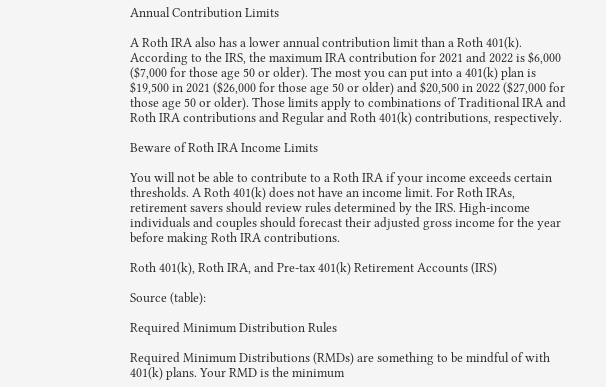Annual Contribution Limits

A Roth IRA also has a lower annual contribution limit than a Roth 401(k). According to the IRS, the maximum IRA contribution for 2021 and 2022 is $6,000 ($7,000 for those age 50 or older). The most you can put into a 401(k) plan is $19,500 in 2021 ($26,000 for those age 50 or older) and $20,500 in 2022 ($27,000 for those age 50 or older). Those limits apply to combinations of Traditional IRA and Roth IRA contributions and Regular and Roth 401(k) contributions, respectively.

Beware of Roth IRA Income Limits

You will not be able to contribute to a Roth IRA if your income exceeds certain thresholds. A Roth 401(k) does not have an income limit. For Roth IRAs, retirement savers should review rules determined by the IRS. High-income individuals and couples should forecast their adjusted gross income for the year before making Roth IRA contributions.

Roth 401(k), Roth IRA, and Pre-tax 401(k) Retirement Accounts (IRS)

Source (table):

Required Minimum Distribution Rules

Required Minimum Distributions (RMDs) are something to be mindful of with 401(k) plans. Your RMD is the minimum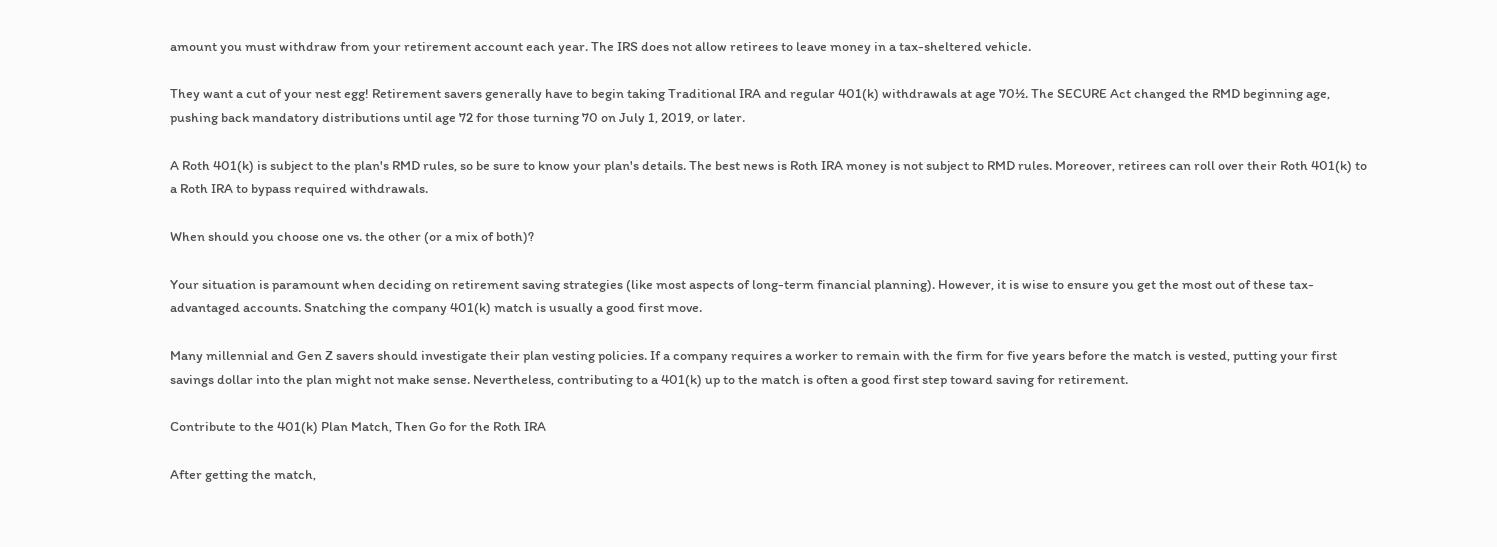amount you must withdraw from your retirement account each year. The IRS does not allow retirees to leave money in a tax-sheltered vehicle.

They want a cut of your nest egg! Retirement savers generally have to begin taking Traditional IRA and regular 401(k) withdrawals at age 70½. The SECURE Act changed the RMD beginning age, pushing back mandatory distributions until age 72 for those turning 70 on July 1, 2019, or later.

A Roth 401(k) is subject to the plan's RMD rules, so be sure to know your plan's details. The best news is Roth IRA money is not subject to RMD rules. Moreover, retirees can roll over their Roth 401(k) to a Roth IRA to bypass required withdrawals.

When should you choose one vs. the other (or a mix of both)?

Your situation is paramount when deciding on retirement saving strategies (like most aspects of long-term financial planning). However, it is wise to ensure you get the most out of these tax-advantaged accounts. Snatching the company 401(k) match is usually a good first move.

Many millennial and Gen Z savers should investigate their plan vesting policies. If a company requires a worker to remain with the firm for five years before the match is vested, putting your first savings dollar into the plan might not make sense. Nevertheless, contributing to a 401(k) up to the match is often a good first step toward saving for retirement.

Contribute to the 401(k) Plan Match, Then Go for the Roth IRA

After getting the match,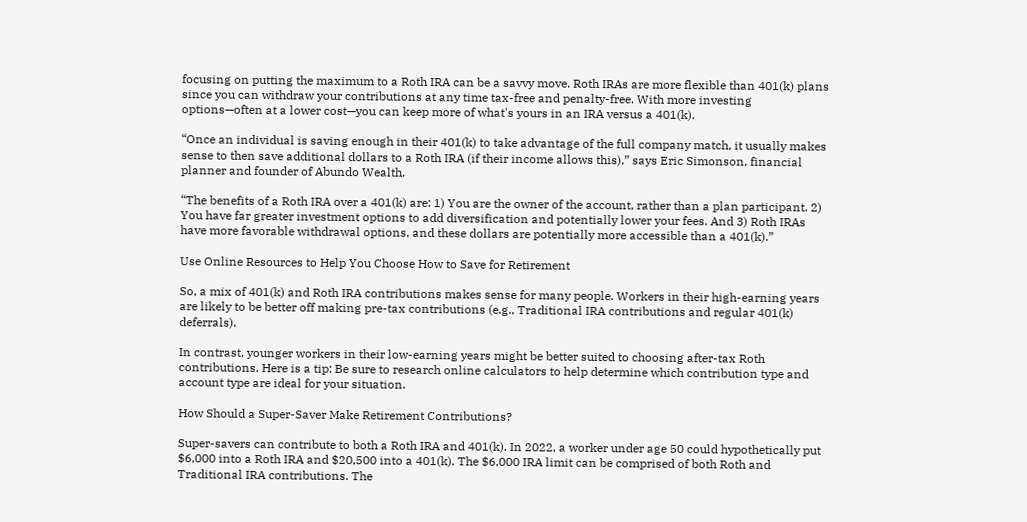focusing on putting the maximum to a Roth IRA can be a savvy move. Roth IRAs are more flexible than 401(k) plans since you can withdraw your contributions at any time tax-free and penalty-free. With more investing options—often at a lower cost—you can keep more of what's yours in an IRA versus a 401(k).

“Once an individual is saving enough in their 401(k) to take advantage of the full company match, it usually makes sense to then save additional dollars to a Roth IRA (if their income allows this),” says Eric Simonson, financial planner and founder of Abundo Wealth.

“The benefits of a Roth IRA over a 401(k) are: 1) You are the owner of the account, rather than a plan participant. 2) You have far greater investment options to add diversification and potentially lower your fees. And 3) Roth IRAs have more favorable withdrawal options, and these dollars are potentially more accessible than a 401(k).”

Use Online Resources to Help You Choose How to Save for Retirement

So, a mix of 401(k) and Roth IRA contributions makes sense for many people. Workers in their high-earning years are likely to be better off making pre-tax contributions (e.g., Traditional IRA contributions and regular 401(k) deferrals).

In contrast, younger workers in their low-earning years might be better suited to choosing after-tax Roth contributions. Here is a tip: Be sure to research online calculators to help determine which contribution type and account type are ideal for your situation.

How Should a Super-Saver Make Retirement Contributions?

Super-savers can contribute to both a Roth IRA and 401(k). In 2022, a worker under age 50 could hypothetically put $6,000 into a Roth IRA and $20,500 into a 401(k). The $6,000 IRA limit can be comprised of both Roth and Traditional IRA contributions. The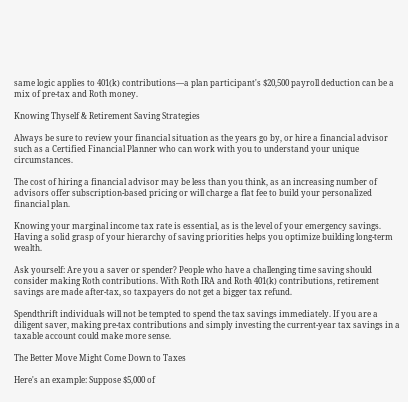same logic applies to 401(k) contributions—a plan participant's $20,500 payroll deduction can be a mix of pre-tax and Roth money.

Knowing Thyself & Retirement Saving Strategies

Always be sure to review your financial situation as the years go by, or hire a financial advisor such as a Certified Financial Planner who can work with you to understand your unique circumstances.

The cost of hiring a financial advisor may be less than you think, as an increasing number of advisors offer subscription-based pricing or will charge a flat fee to build your personalized financial plan.

Knowing your marginal income tax rate is essential, as is the level of your emergency savings. Having a solid grasp of your hierarchy of saving priorities helps you optimize building long-term wealth.

Ask yourself: Are you a saver or spender? People who have a challenging time saving should consider making Roth contributions. With Roth IRA and Roth 401(k) contributions, retirement savings are made after-tax, so taxpayers do not get a bigger tax refund.

Spendthrift individuals will not be tempted to spend the tax savings immediately. If you are a diligent saver, making pre-tax contributions and simply investing the current-year tax savings in a taxable account could make more sense.

The Better Move Might Come Down to Taxes

Here's an example: Suppose $5,000 of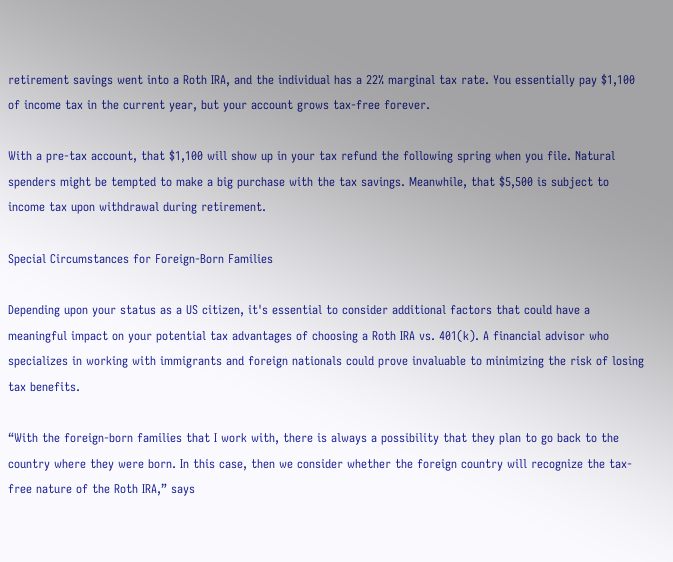retirement savings went into a Roth IRA, and the individual has a 22% marginal tax rate. You essentially pay $1,100 of income tax in the current year, but your account grows tax-free forever.

With a pre-tax account, that $1,100 will show up in your tax refund the following spring when you file. Natural spenders might be tempted to make a big purchase with the tax savings. Meanwhile, that $5,500 is subject to income tax upon withdrawal during retirement.

Special Circumstances for Foreign-Born Families

Depending upon your status as a US citizen, it's essential to consider additional factors that could have a meaningful impact on your potential tax advantages of choosing a Roth IRA vs. 401(k). A financial advisor who specializes in working with immigrants and foreign nationals could prove invaluable to minimizing the risk of losing tax benefits.

“With the foreign-born families that I work with, there is always a possibility that they plan to go back to the country where they were born. In this case, then we consider whether the foreign country will recognize the tax-free nature of the Roth IRA,” says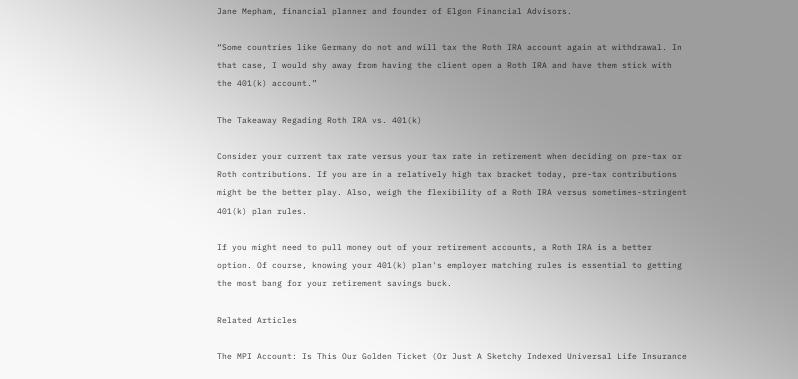Jane Mepham, financial planner and founder of Elgon Financial Advisors.

“Some countries like Germany do not and will tax the Roth IRA account again at withdrawal. In that case, I would shy away from having the client open a Roth IRA and have them stick with the 401(k) account.”

The Takeaway Regading Roth IRA vs. 401(k)

Consider your current tax rate versus your tax rate in retirement when deciding on pre-tax or Roth contributions. If you are in a relatively high tax bracket today, pre-tax contributions might be the better play. Also, weigh the flexibility of a Roth IRA versus sometimes-stringent 401(k) plan rules.

If you might need to pull money out of your retirement accounts, a Roth IRA is a better option. Of course, knowing your 401(k) plan's employer matching rules is essential to getting the most bang for your retirement savings buck.

Related Articles

The MPI Account: Is This Our Golden Ticket (Or Just A Sketchy Indexed Universal Life Insurance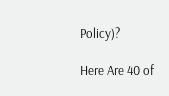Policy)?

Here Are 40 of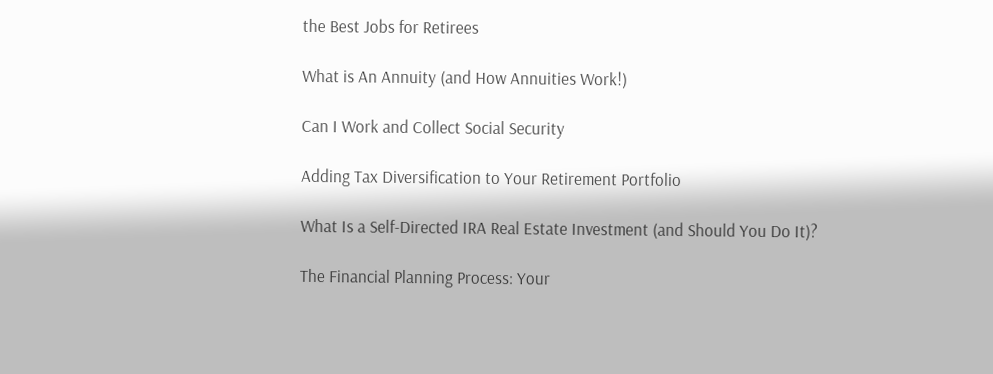the Best Jobs for Retirees

What is An Annuity (and How Annuities Work!)

Can I Work and Collect Social Security

Adding Tax Diversification to Your Retirement Portfolio

What Is a Self-Directed IRA Real Estate Investment (and Should You Do It)?

The Financial Planning Process: Your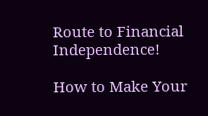Route to Financial Independence!

How to Make Your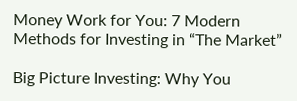Money Work for You: 7 Modern Methods for Investing in “The Market”

Big Picture Investing: Why You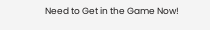Need to Get in the Game Now!